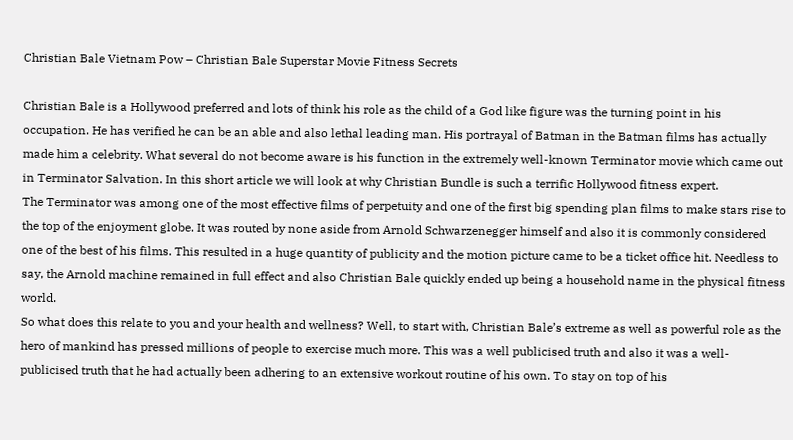Christian Bale Vietnam Pow – Christian Bale Superstar Movie Fitness Secrets

Christian Bale is a Hollywood preferred and lots of think his role as the child of a God like figure was the turning point in his occupation. He has verified he can be an able and also lethal leading man. His portrayal of Batman in the Batman films has actually made him a celebrity. What several do not become aware is his function in the extremely well-known Terminator movie which came out in Terminator Salvation. In this short article we will look at why Christian Bundle is such a terrific Hollywood fitness expert.
The Terminator was among one of the most effective films of perpetuity and one of the first big spending plan films to make stars rise to the top of the enjoyment globe. It was routed by none aside from Arnold Schwarzenegger himself and also it is commonly considered one of the best of his films. This resulted in a huge quantity of publicity and the motion picture came to be a ticket office hit. Needless to say, the Arnold machine remained in full effect and also Christian Bale quickly ended up being a household name in the physical fitness world.
So what does this relate to you and your health and wellness? Well, to start with, Christian Bale’s extreme as well as powerful role as the hero of mankind has pressed millions of people to exercise much more. This was a well publicised truth and also it was a well-publicised truth that he had actually been adhering to an extensive workout routine of his own. To stay on top of his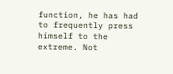function, he has had to frequently press himself to the extreme. Not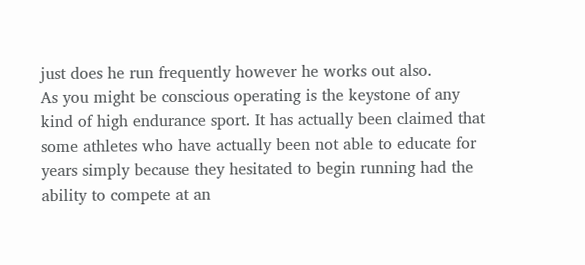just does he run frequently however he works out also.
As you might be conscious operating is the keystone of any kind of high endurance sport. It has actually been claimed that some athletes who have actually been not able to educate for years simply because they hesitated to begin running had the ability to compete at an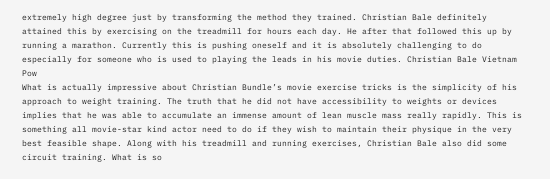extremely high degree just by transforming the method they trained. Christian Bale definitely attained this by exercising on the treadmill for hours each day. He after that followed this up by running a marathon. Currently this is pushing oneself and it is absolutely challenging to do especially for someone who is used to playing the leads in his movie duties. Christian Bale Vietnam Pow
What is actually impressive about Christian Bundle’s movie exercise tricks is the simplicity of his approach to weight training. The truth that he did not have accessibility to weights or devices implies that he was able to accumulate an immense amount of lean muscle mass really rapidly. This is something all movie-star kind actor need to do if they wish to maintain their physique in the very best feasible shape. Along with his treadmill and running exercises, Christian Bale also did some circuit training. What is so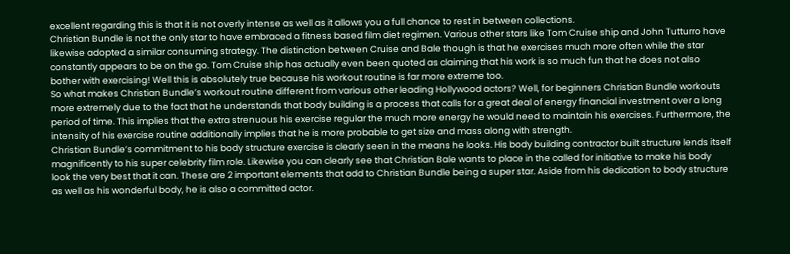excellent regarding this is that it is not overly intense as well as it allows you a full chance to rest in between collections.
Christian Bundle is not the only star to have embraced a fitness based film diet regimen. Various other stars like Tom Cruise ship and John Tutturro have likewise adopted a similar consuming strategy. The distinction between Cruise and Bale though is that he exercises much more often while the star constantly appears to be on the go. Tom Cruise ship has actually even been quoted as claiming that his work is so much fun that he does not also bother with exercising! Well this is absolutely true because his workout routine is far more extreme too.
So what makes Christian Bundle’s workout routine different from various other leading Hollywood actors? Well, for beginners Christian Bundle workouts more extremely due to the fact that he understands that body building is a process that calls for a great deal of energy financial investment over a long period of time. This implies that the extra strenuous his exercise regular the much more energy he would need to maintain his exercises. Furthermore, the intensity of his exercise routine additionally implies that he is more probable to get size and mass along with strength.
Christian Bundle’s commitment to his body structure exercise is clearly seen in the means he looks. His body building contractor built structure lends itself magnificently to his super celebrity film role. Likewise you can clearly see that Christian Bale wants to place in the called for initiative to make his body look the very best that it can. These are 2 important elements that add to Christian Bundle being a super star. Aside from his dedication to body structure as well as his wonderful body, he is also a committed actor.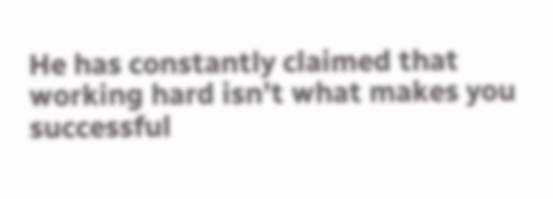He has constantly claimed that working hard isn’t what makes you successful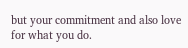but your commitment and also love for what you do.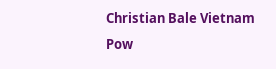Christian Bale Vietnam Pow